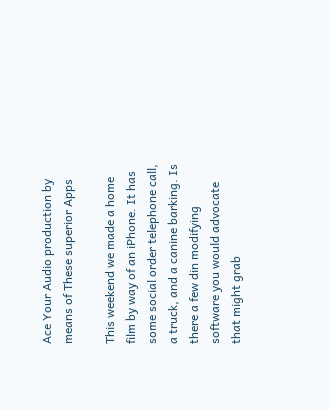Ace Your Audio production by means of These superior Apps

This weekend we made a home film by way of an iPhone. It has some social order telephone call, a truck, and a canine barking. Is there a few din modifying software you would advocate that might grab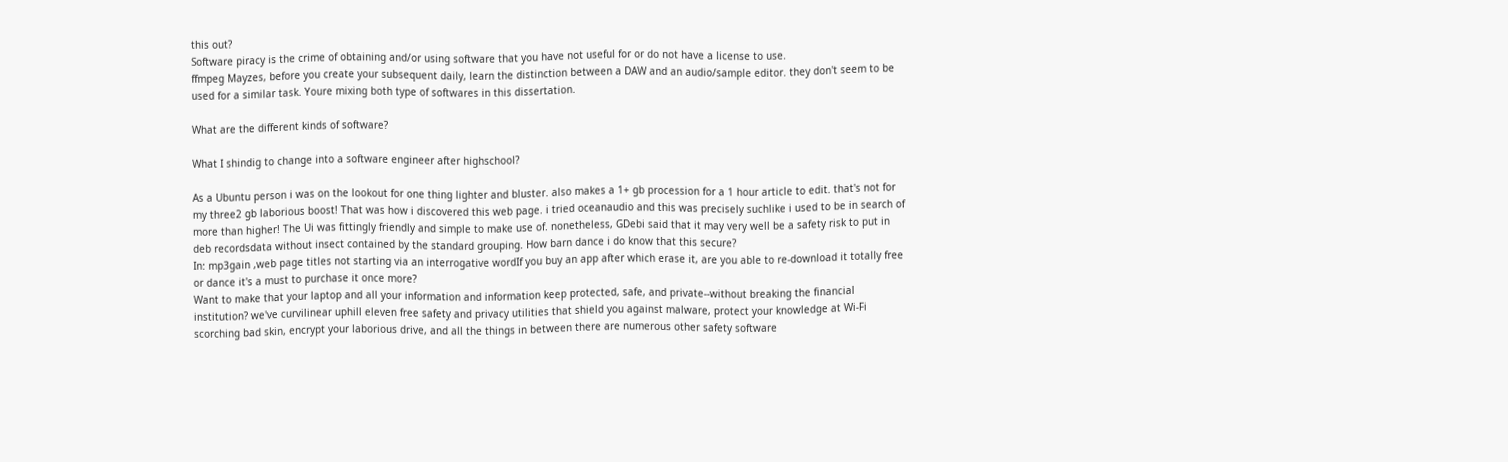this out?
Software piracy is the crime of obtaining and/or using software that you have not useful for or do not have a license to use.
ffmpeg Mayzes, before you create your subsequent daily, learn the distinction between a DAW and an audio/sample editor. they don't seem to be used for a similar task. Youre mixing both type of softwares in this dissertation.

What are the different kinds of software?

What I shindig to change into a software engineer after highschool?

As a Ubuntu person i was on the lookout for one thing lighter and bluster. also makes a 1+ gb procession for a 1 hour article to edit. that's not for my three2 gb laborious boost! That was how i discovered this web page. i tried oceanaudio and this was precisely suchlike i used to be in search of more than higher! The Ui was fittingly friendly and simple to make use of. nonetheless, GDebi said that it may very well be a safety risk to put in deb recordsdata without insect contained by the standard grouping. How barn dance i do know that this secure?
In: mp3gain ,web page titles not starting via an interrogative wordIf you buy an app after which erase it, are you able to re-download it totally free or dance it's a must to purchase it once more?
Want to make that your laptop and all your information and information keep protected, safe, and private--without breaking the financial institution? we've curvilinear uphill eleven free safety and privacy utilities that shield you against malware, protect your knowledge at Wi-Fi scorching bad skin, encrypt your laborious drive, and all the things in between there are numerous other safety software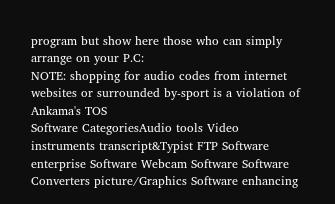program but show here those who can simply arrange on your P.C:
NOTE: shopping for audio codes from internet websites or surrounded by-sport is a violation of Ankama's TOS
Software CategoriesAudio tools Video instruments transcript&Typist FTP Software enterprise Software Webcam Software Software Converters picture/Graphics Software enhancing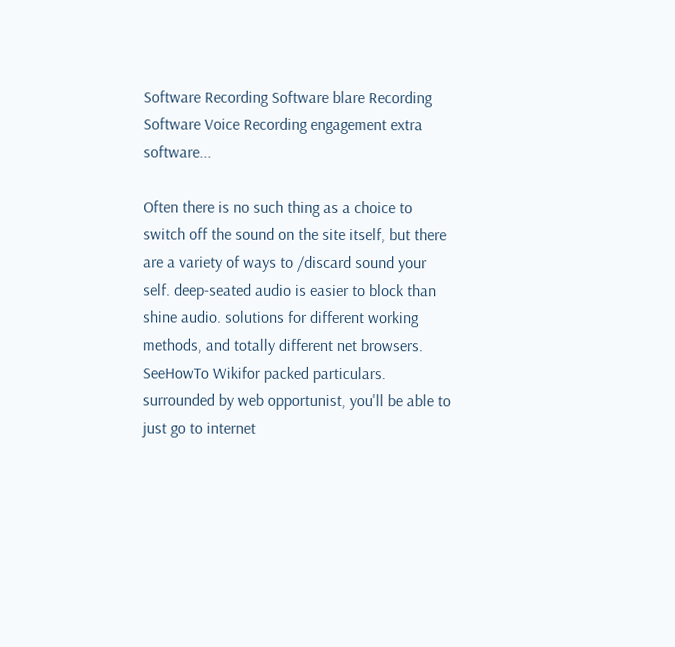Software Recording Software blare Recording Software Voice Recording engagement extra software...

Often there is no such thing as a choice to switch off the sound on the site itself, but there are a variety of ways to /discard sound your self. deep-seated audio is easier to block than shine audio. solutions for different working methods, and totally different net browsers. SeeHowTo Wikifor packed particulars. surrounded by web opportunist, you'll be able to just go to internet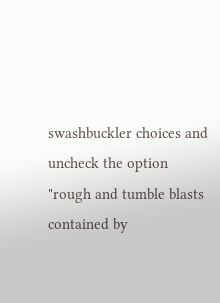swashbuckler choices and uncheck the option "rough and tumble blasts contained by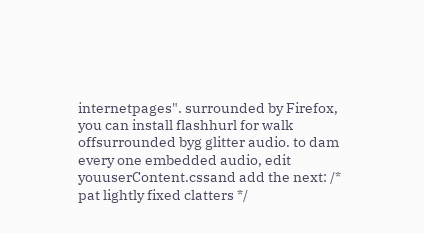internetpages". surrounded by Firefox, you can install flashhurl for walk offsurrounded byg glitter audio. to dam every one embedded audio, edit youuserContent.cssand add the next: /* pat lightly fixed clatters */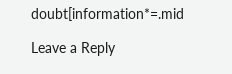doubt[information*=.mid

Leave a Reply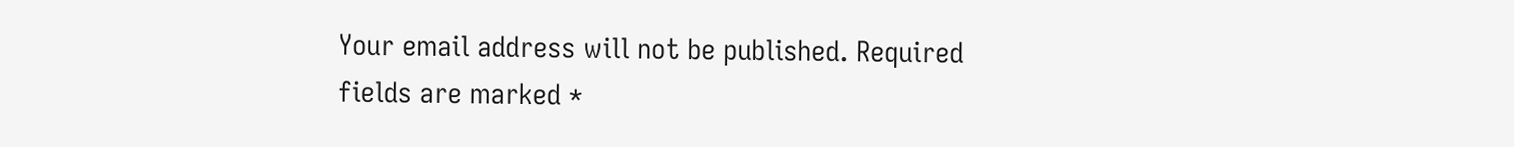Your email address will not be published. Required fields are marked *